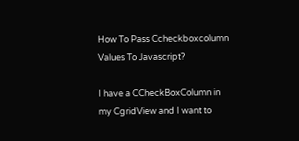How To Pass Ccheckboxcolumn Values To Javascript?

I have a CCheckBoxColumn in my CgridView and I want to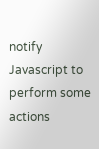notify Javascript to perform some actions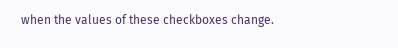when the values of these checkboxes change.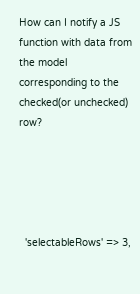How can I notify a JS function with data from the model corresponding to the checked(or unchecked) row?





  'selectableRows' => 3,